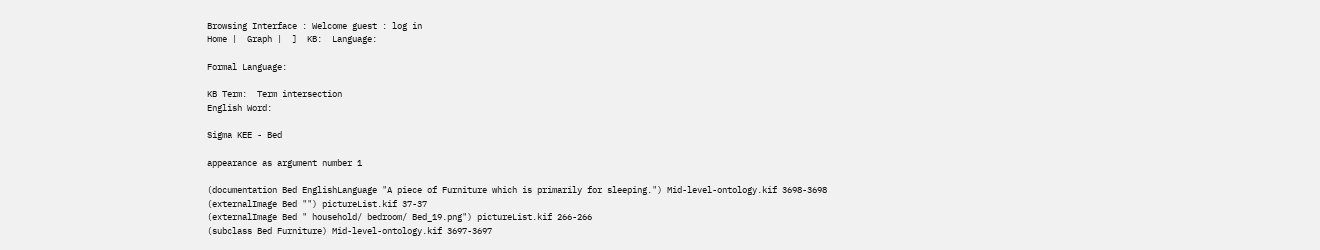Browsing Interface : Welcome guest : log in
Home |  Graph |  ]  KB:  Language:

Formal Language:

KB Term:  Term intersection
English Word:

Sigma KEE - Bed

appearance as argument number 1

(documentation Bed EnglishLanguage "A piece of Furniture which is primarily for sleeping.") Mid-level-ontology.kif 3698-3698
(externalImage Bed "") pictureList.kif 37-37
(externalImage Bed " household/ bedroom/ Bed_19.png") pictureList.kif 266-266
(subclass Bed Furniture) Mid-level-ontology.kif 3697-3697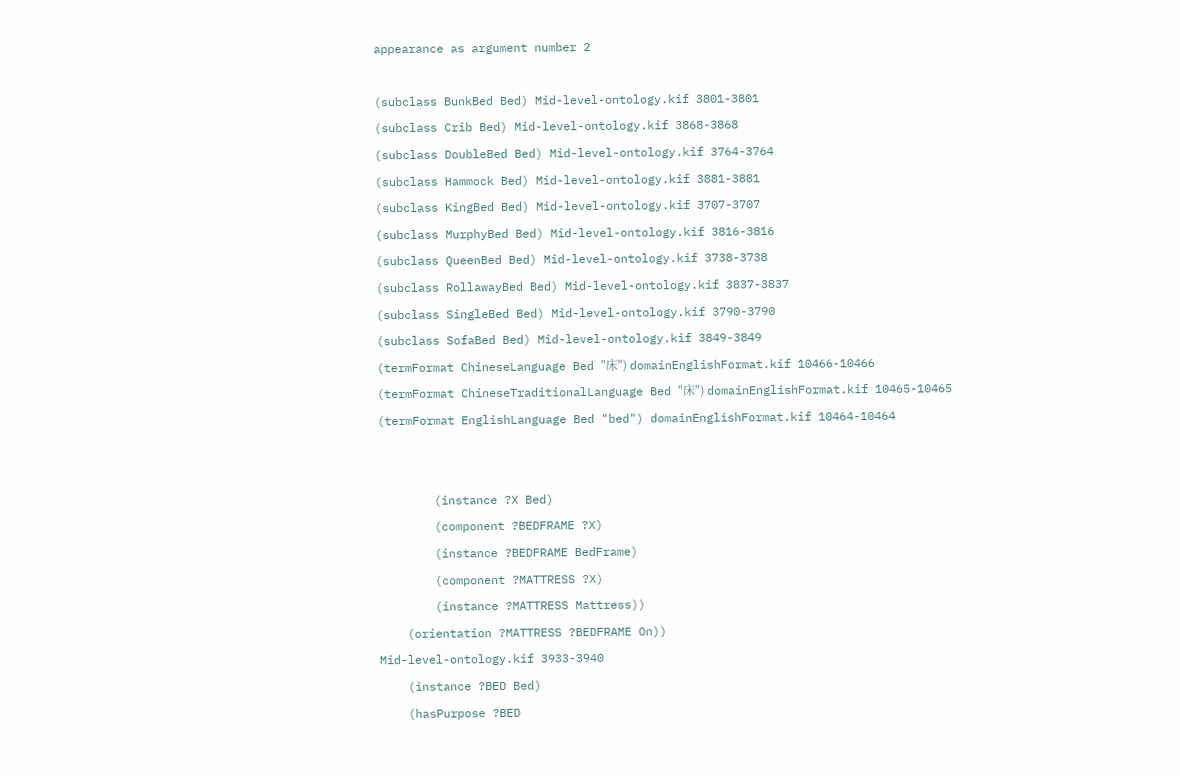appearance as argument number 2

(subclass BunkBed Bed) Mid-level-ontology.kif 3801-3801
(subclass Crib Bed) Mid-level-ontology.kif 3868-3868
(subclass DoubleBed Bed) Mid-level-ontology.kif 3764-3764
(subclass Hammock Bed) Mid-level-ontology.kif 3881-3881
(subclass KingBed Bed) Mid-level-ontology.kif 3707-3707
(subclass MurphyBed Bed) Mid-level-ontology.kif 3816-3816
(subclass QueenBed Bed) Mid-level-ontology.kif 3738-3738
(subclass RollawayBed Bed) Mid-level-ontology.kif 3837-3837
(subclass SingleBed Bed) Mid-level-ontology.kif 3790-3790
(subclass SofaBed Bed) Mid-level-ontology.kif 3849-3849
(termFormat ChineseLanguage Bed "床") domainEnglishFormat.kif 10466-10466
(termFormat ChineseTraditionalLanguage Bed "床") domainEnglishFormat.kif 10465-10465
(termFormat EnglishLanguage Bed "bed") domainEnglishFormat.kif 10464-10464


        (instance ?X Bed)
        (component ?BEDFRAME ?X)
        (instance ?BEDFRAME BedFrame)
        (component ?MATTRESS ?X)
        (instance ?MATTRESS Mattress))
    (orientation ?MATTRESS ?BEDFRAME On))
Mid-level-ontology.kif 3933-3940
    (instance ?BED Bed)
    (hasPurpose ?BED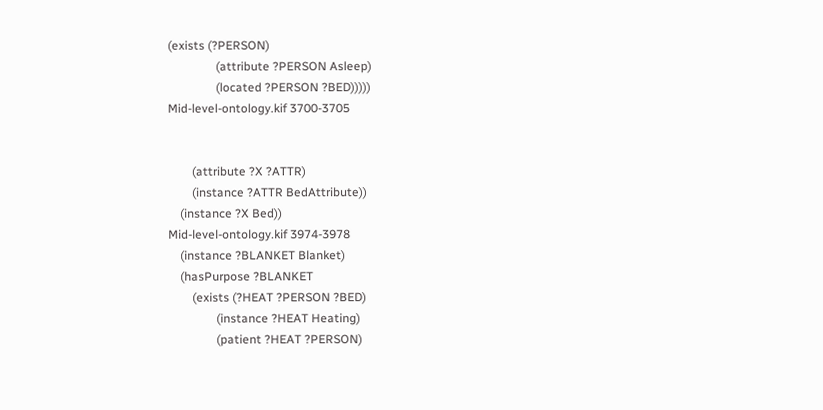(exists (?PERSON)
                (attribute ?PERSON Asleep)
                (located ?PERSON ?BED)))))
Mid-level-ontology.kif 3700-3705


        (attribute ?X ?ATTR)
        (instance ?ATTR BedAttribute))
    (instance ?X Bed))
Mid-level-ontology.kif 3974-3978
    (instance ?BLANKET Blanket)
    (hasPurpose ?BLANKET
        (exists (?HEAT ?PERSON ?BED)
                (instance ?HEAT Heating)
                (patient ?HEAT ?PERSON)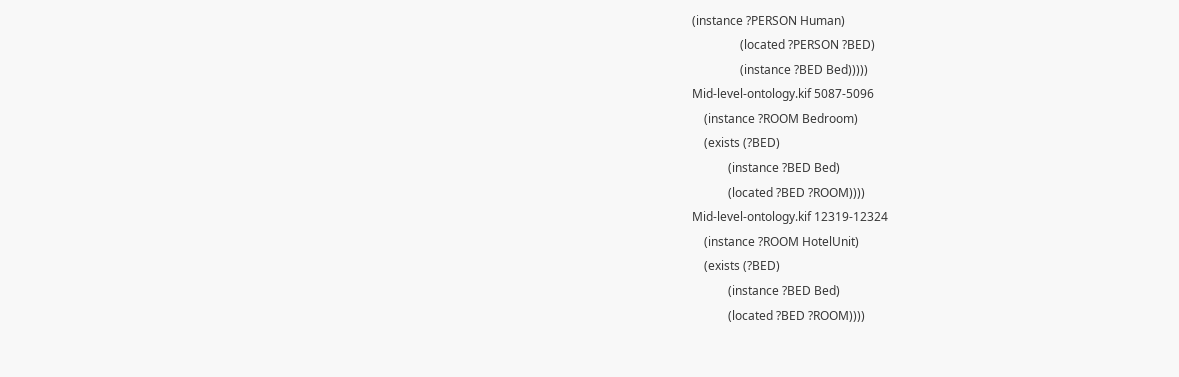(instance ?PERSON Human)
                (located ?PERSON ?BED)
                (instance ?BED Bed)))))
Mid-level-ontology.kif 5087-5096
    (instance ?ROOM Bedroom)
    (exists (?BED)
            (instance ?BED Bed)
            (located ?BED ?ROOM))))
Mid-level-ontology.kif 12319-12324
    (instance ?ROOM HotelUnit)
    (exists (?BED)
            (instance ?BED Bed)
            (located ?BED ?ROOM))))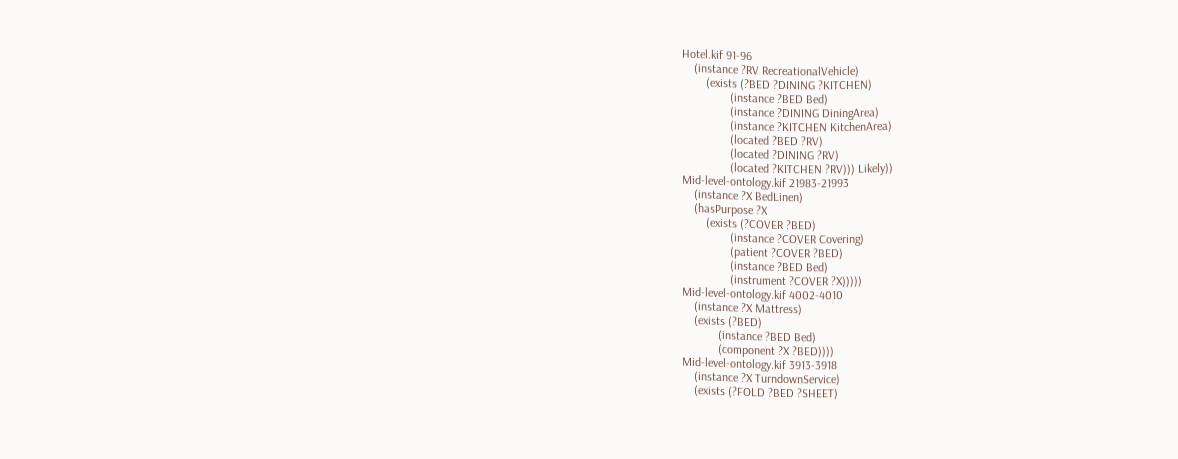Hotel.kif 91-96
    (instance ?RV RecreationalVehicle)
        (exists (?BED ?DINING ?KITCHEN)
                (instance ?BED Bed)
                (instance ?DINING DiningArea)
                (instance ?KITCHEN KitchenArea)
                (located ?BED ?RV)
                (located ?DINING ?RV)
                (located ?KITCHEN ?RV))) Likely))
Mid-level-ontology.kif 21983-21993
    (instance ?X BedLinen)
    (hasPurpose ?X
        (exists (?COVER ?BED)
                (instance ?COVER Covering)
                (patient ?COVER ?BED)
                (instance ?BED Bed)
                (instrument ?COVER ?X)))))
Mid-level-ontology.kif 4002-4010
    (instance ?X Mattress)
    (exists (?BED)
            (instance ?BED Bed)
            (component ?X ?BED))))
Mid-level-ontology.kif 3913-3918
    (instance ?X TurndownService)
    (exists (?FOLD ?BED ?SHEET)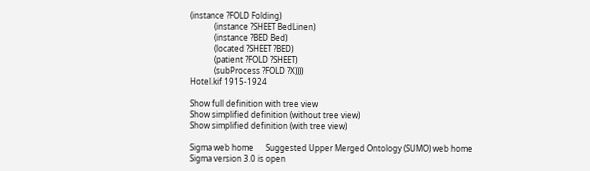(instance ?FOLD Folding)
            (instance ?SHEET BedLinen)
            (instance ?BED Bed)
            (located ?SHEET ?BED)
            (patient ?FOLD ?SHEET)
            (subProcess ?FOLD ?X))))
Hotel.kif 1915-1924

Show full definition with tree view
Show simplified definition (without tree view)
Show simplified definition (with tree view)

Sigma web home      Suggested Upper Merged Ontology (SUMO) web home
Sigma version 3.0 is open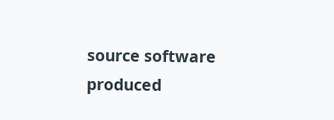source software produced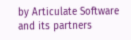by Articulate Software and its partners